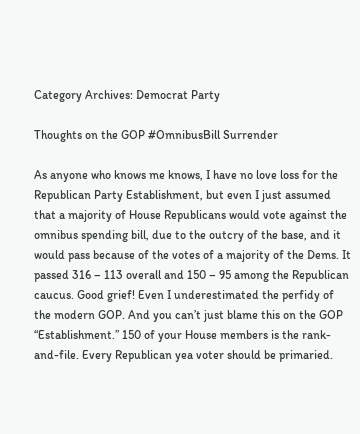Category Archives: Democrat Party

Thoughts on the GOP #OmnibusBill Surrender

As anyone who knows me knows, I have no love loss for the Republican Party Establishment, but even I just assumed that a majority of House Republicans would vote against the omnibus spending bill, due to the outcry of the base, and it would pass because of the votes of a majority of the Dems. It passed 316 – 113 overall and 150 – 95 among the Republican caucus. Good grief! Even I underestimated the perfidy of the modern GOP. And you can’t just blame this on the GOP “Establishment.” 150 of your House members is the rank-and-file. Every Republican yea voter should be primaried.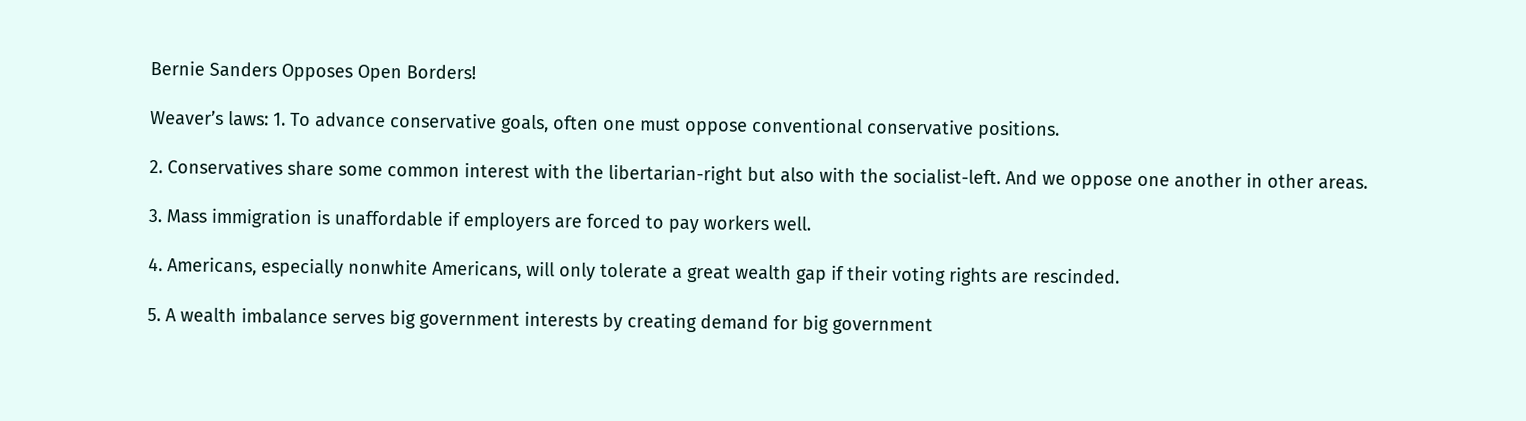Bernie Sanders Opposes Open Borders!

Weaver’s laws: 1. To advance conservative goals, often one must oppose conventional conservative positions.

2. Conservatives share some common interest with the libertarian-right but also with the socialist-left. And we oppose one another in other areas.

3. Mass immigration is unaffordable if employers are forced to pay workers well.

4. Americans, especially nonwhite Americans, will only tolerate a great wealth gap if their voting rights are rescinded.

5. A wealth imbalance serves big government interests by creating demand for big government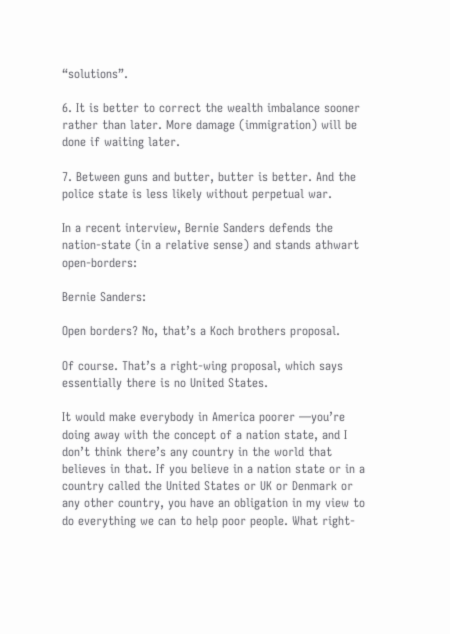“solutions”.

6. It is better to correct the wealth imbalance sooner rather than later. More damage (immigration) will be done if waiting later.

7. Between guns and butter, butter is better. And the police state is less likely without perpetual war.

In a recent interview, Bernie Sanders defends the nation-state (in a relative sense) and stands athwart open-borders:

Bernie Sanders:

Open borders? No, that’s a Koch brothers proposal.

Of course. That’s a right-wing proposal, which says essentially there is no United States.

It would make everybody in America poorer —you’re doing away with the concept of a nation state, and I don’t think there’s any country in the world that believes in that. If you believe in a nation state or in a country called the United States or UK or Denmark or any other country, you have an obligation in my view to do everything we can to help poor people. What right-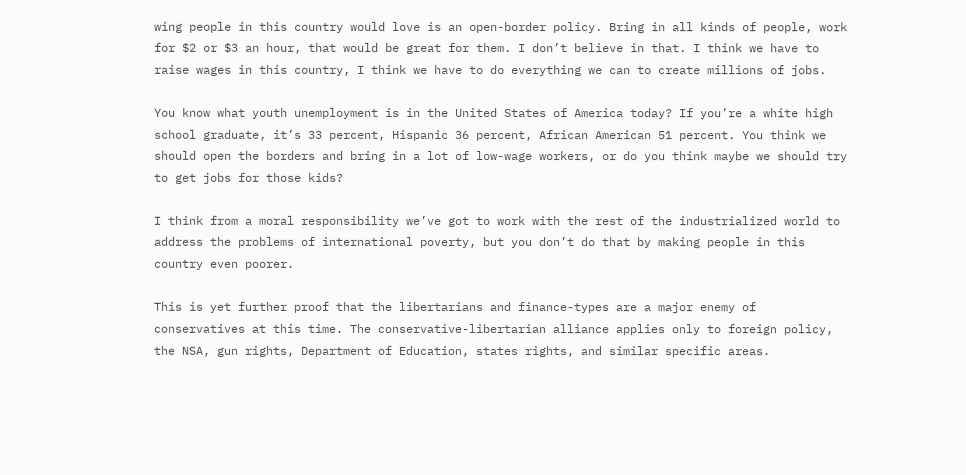wing people in this country would love is an open-border policy. Bring in all kinds of people, work for $2 or $3 an hour, that would be great for them. I don’t believe in that. I think we have to raise wages in this country, I think we have to do everything we can to create millions of jobs.

You know what youth unemployment is in the United States of America today? If you’re a white high school graduate, it’s 33 percent, Hispanic 36 percent, African American 51 percent. You think we should open the borders and bring in a lot of low-wage workers, or do you think maybe we should try to get jobs for those kids?

I think from a moral responsibility we’ve got to work with the rest of the industrialized world to address the problems of international poverty, but you don’t do that by making people in this country even poorer.

This is yet further proof that the libertarians and finance-types are a major enemy of conservatives at this time. The conservative-libertarian alliance applies only to foreign policy, the NSA, gun rights, Department of Education, states rights, and similar specific areas.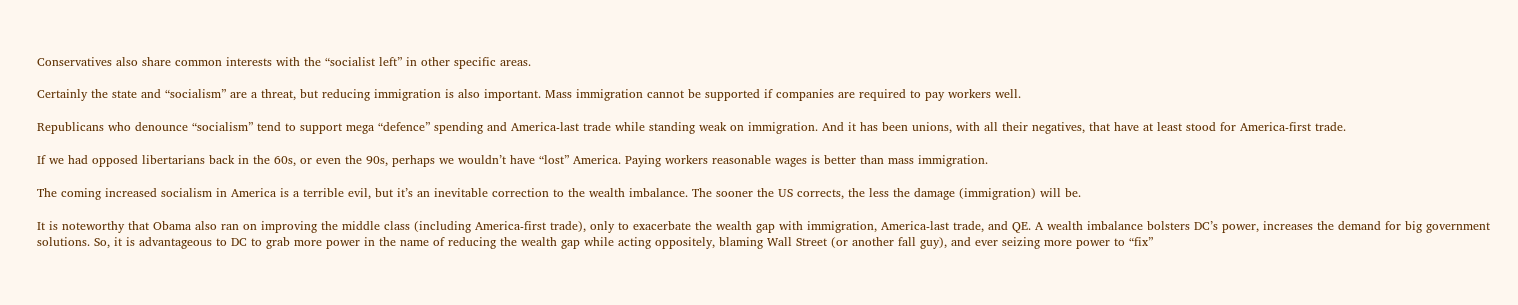Conservatives also share common interests with the “socialist left” in other specific areas.

Certainly the state and “socialism” are a threat, but reducing immigration is also important. Mass immigration cannot be supported if companies are required to pay workers well.

Republicans who denounce “socialism” tend to support mega “defence” spending and America-last trade while standing weak on immigration. And it has been unions, with all their negatives, that have at least stood for America-first trade.

If we had opposed libertarians back in the 60s, or even the 90s, perhaps we wouldn’t have “lost” America. Paying workers reasonable wages is better than mass immigration.

The coming increased socialism in America is a terrible evil, but it’s an inevitable correction to the wealth imbalance. The sooner the US corrects, the less the damage (immigration) will be.

It is noteworthy that Obama also ran on improving the middle class (including America-first trade), only to exacerbate the wealth gap with immigration, America-last trade, and QE. A wealth imbalance bolsters DC’s power, increases the demand for big government solutions. So, it is advantageous to DC to grab more power in the name of reducing the wealth gap while acting oppositely, blaming Wall Street (or another fall guy), and ever seizing more power to “fix”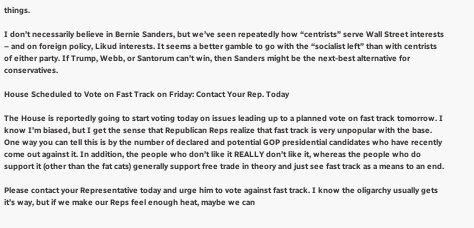things.

I don’t necessarily believe in Bernie Sanders, but we’ve seen repeatedly how “centrists” serve Wall Street interests – and on foreign policy, Likud interests. It seems a better gamble to go with the “socialist left” than with centrists of either party. If Trump, Webb, or Santorum can’t win, then Sanders might be the next-best alternative for conservatives.

House Scheduled to Vote on Fast Track on Friday: Contact Your Rep. Today

The House is reportedly going to start voting today on issues leading up to a planned vote on fast track tomorrow. I know I’m biased, but I get the sense that Republican Reps realize that fast track is very unpopular with the base. One way you can tell this is by the number of declared and potential GOP presidential candidates who have recently come out against it. In addition, the people who don’t like it REALLY don’t like it, whereas the people who do support it (other than the fat cats) generally support free trade in theory and just see fast track as a means to an end.

Please contact your Representative today and urge him to vote against fast track. I know the oligarchy usually gets it’s way, but if we make our Reps feel enough heat, maybe we can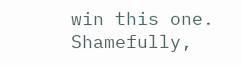win this one. Shamefully,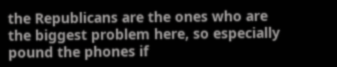the Republicans are the ones who are the biggest problem here, so especially pound the phones if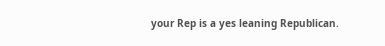your Rep is a yes leaning Republican.